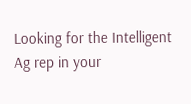Looking for the Intelligent Ag rep in your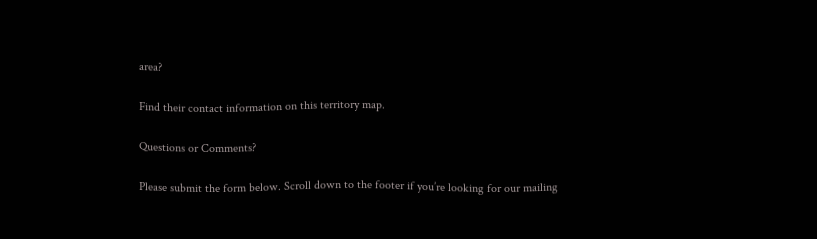area?

Find their contact information on this territory map.

Questions or Comments?

Please submit the form below. Scroll down to the footer if you’re looking for our mailing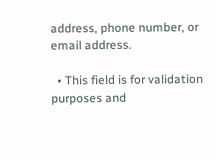address, phone number, or email address.

  • This field is for validation purposes and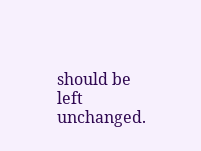should be left unchanged.